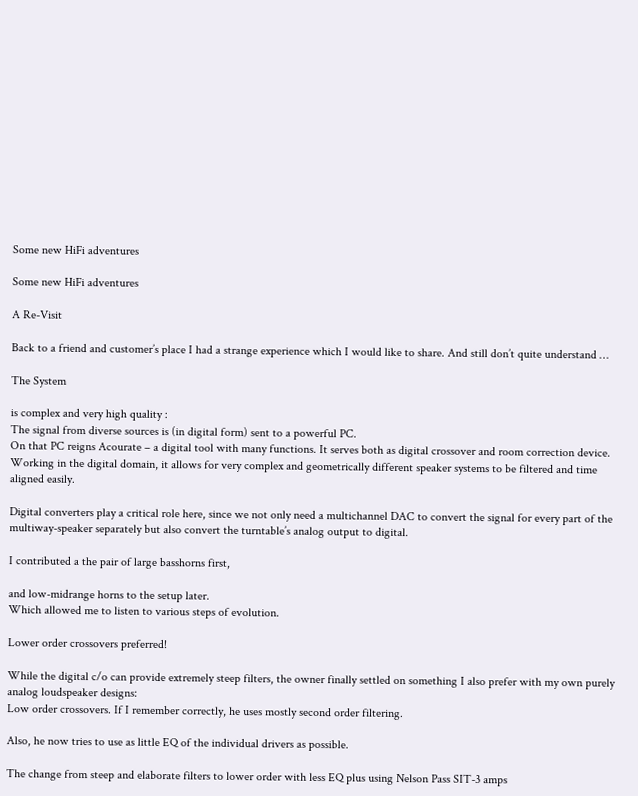Some new HiFi adventures

Some new HiFi adventures

A Re-Visit

Back to a friend and customer’s place I had a strange experience which I would like to share. And still don’t quite understand …

The System

is complex and very high quality :
The signal from diverse sources is (in digital form) sent to a powerful PC.
On that PC reigns Acourate – a digital tool with many functions. It serves both as digital crossover and room correction device. Working in the digital domain, it allows for very complex and geometrically different speaker systems to be filtered and time aligned easily.

Digital converters play a critical role here, since we not only need a multichannel DAC to convert the signal for every part of the multiway-speaker separately but also convert the turntable’s analog output to digital.

I contributed a the pair of large basshorns first,

and low-midrange horns to the setup later.
Which allowed me to listen to various steps of evolution.

Lower order crossovers preferred!

While the digital c/o can provide extremely steep filters, the owner finally settled on something I also prefer with my own purely analog loudspeaker designs:
Low order crossovers. If I remember correctly, he uses mostly second order filtering.

Also, he now tries to use as little EQ of the individual drivers as possible.

The change from steep and elaborate filters to lower order with less EQ plus using Nelson Pass SIT-3 amps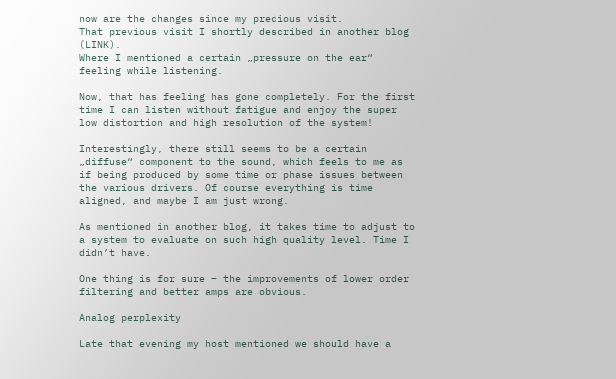now are the changes since my precious visit.
That previous visit I shortly described in another blog (LINK).
Where I mentioned a certain „pressure on the ear“ feeling while listening.

Now, that has feeling has gone completely. For the first time I can listen without fatigue and enjoy the super low distortion and high resolution of the system!

Interestingly, there still seems to be a certain „diffuse“ component to the sound, which feels to me as if being produced by some time or phase issues between the various drivers. Of course everything is time aligned, and maybe I am just wrong.

As mentioned in another blog, it takes time to adjust to a system to evaluate on such high quality level. Time I didn’t have.

One thing is for sure – the improvements of lower order filtering and better amps are obvious.

Analog perplexity

Late that evening my host mentioned we should have a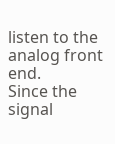listen to the analog front end.
Since the signal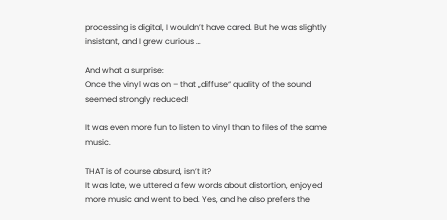processing is digital, I wouldn’t have cared. But he was slightly insistant, and I grew curious …

And what a surprise:
Once the vinyl was on – that „diffuse“ quality of the sound seemed strongly reduced!

It was even more fun to listen to vinyl than to files of the same music.

THAT is of course absurd, isn’t it?
It was late, we uttered a few words about distortion, enjoyed more music and went to bed. Yes, and he also prefers the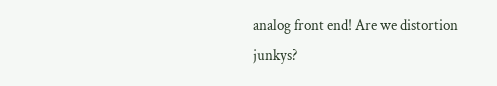analog front end! Are we distortion junkys?